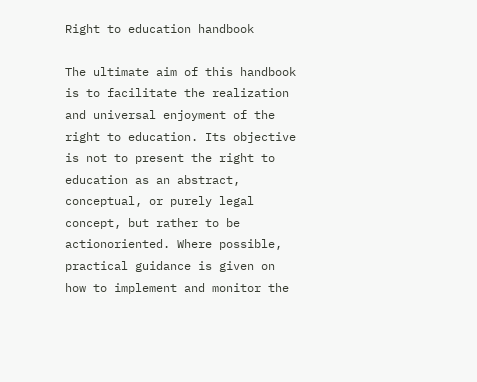Right to education handbook

The ultimate aim of this handbook is to facilitate the realization and universal enjoyment of the right to education. Its objective is not to present the right to education as an abstract, conceptual, or purely legal concept, but rather to be actionoriented. Where possible, practical guidance is given on how to implement and monitor the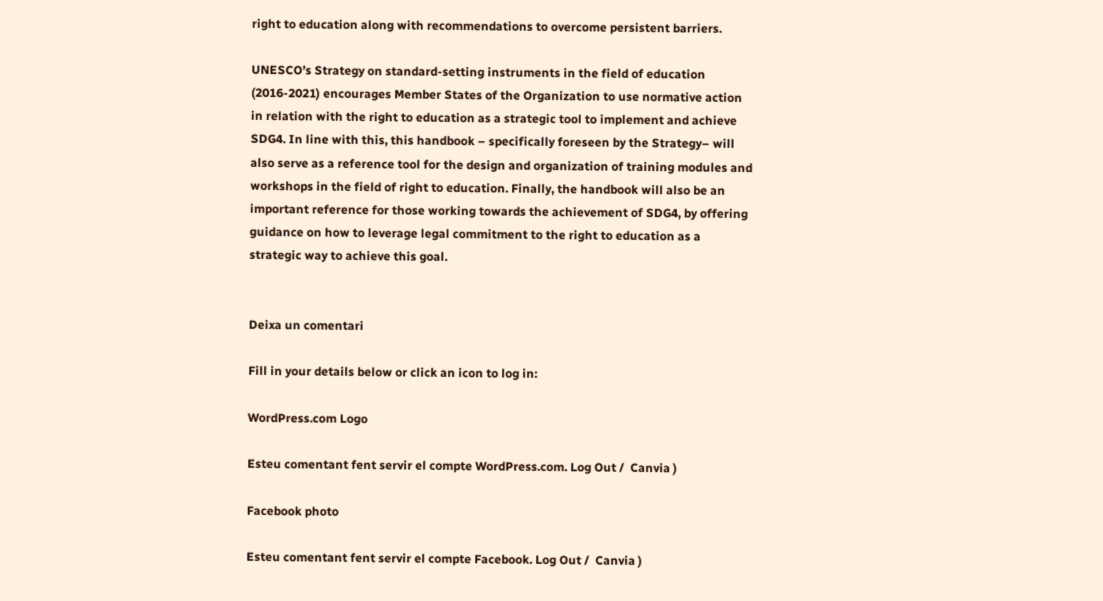right to education along with recommendations to overcome persistent barriers.

UNESCO’s Strategy on standard-setting instruments in the field of education (2016-2021) encourages Member States of the Organization to use normative action in relation with the right to education as a strategic tool to implement and achieve SDG4. In line with this, this handbook – specifically foreseen by the Strategy– will also serve as a reference tool for the design and organization of training modules and workshops in the field of right to education. Finally, the handbook will also be an important reference for those working towards the achievement of SDG4, by offering guidance on how to leverage legal commitment to the right to education as a strategic way to achieve this goal.


Deixa un comentari

Fill in your details below or click an icon to log in:

WordPress.com Logo

Esteu comentant fent servir el compte WordPress.com. Log Out /  Canvia )

Facebook photo

Esteu comentant fent servir el compte Facebook. Log Out /  Canvia )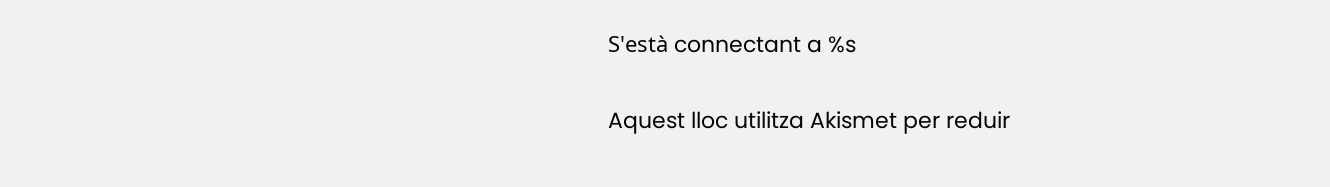S'està connectant a %s

Aquest lloc utilitza Akismet per reduir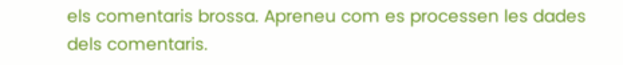els comentaris brossa. Apreneu com es processen les dades dels comentaris.